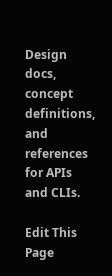Design docs, concept definitions, and references for APIs and CLIs.

Edit This Page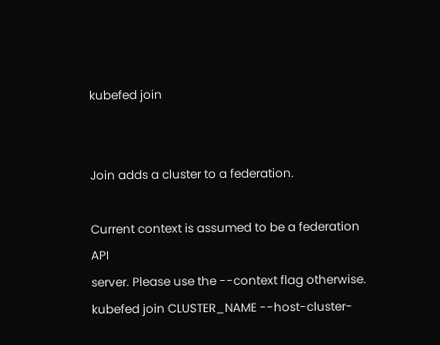kubefed join


Join adds a cluster to a federation.

Current context is assumed to be a federation API
server. Please use the --context flag otherwise.
kubefed join CLUSTER_NAME --host-cluster-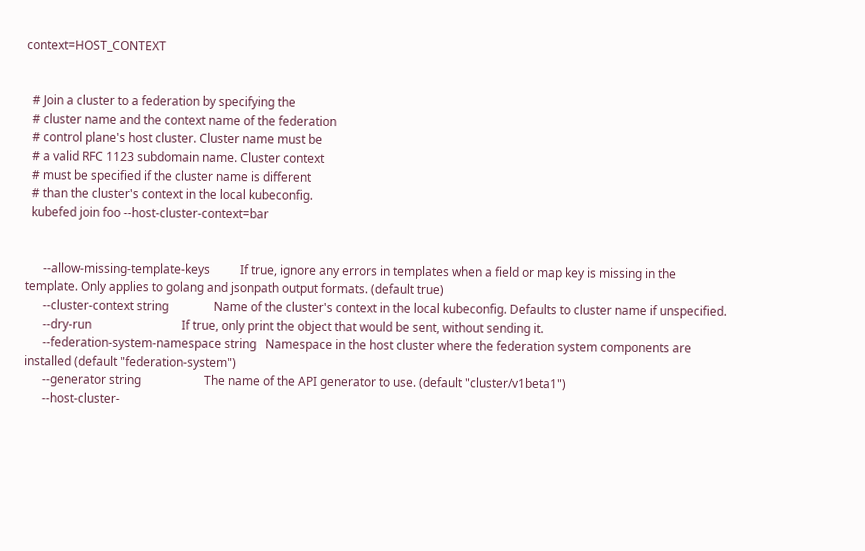context=HOST_CONTEXT


  # Join a cluster to a federation by specifying the
  # cluster name and the context name of the federation
  # control plane's host cluster. Cluster name must be
  # a valid RFC 1123 subdomain name. Cluster context
  # must be specified if the cluster name is different
  # than the cluster's context in the local kubeconfig.
  kubefed join foo --host-cluster-context=bar


      --allow-missing-template-keys          If true, ignore any errors in templates when a field or map key is missing in the template. Only applies to golang and jsonpath output formats. (default true)
      --cluster-context string               Name of the cluster's context in the local kubeconfig. Defaults to cluster name if unspecified.
      --dry-run                              If true, only print the object that would be sent, without sending it.
      --federation-system-namespace string   Namespace in the host cluster where the federation system components are installed (default "federation-system")
      --generator string                     The name of the API generator to use. (default "cluster/v1beta1")
      --host-cluster-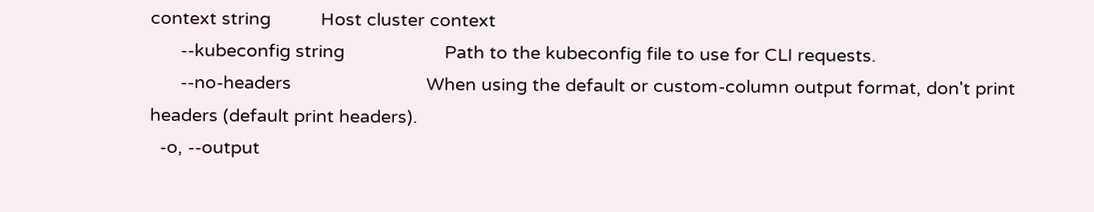context string          Host cluster context
      --kubeconfig string                    Path to the kubeconfig file to use for CLI requests.
      --no-headers                           When using the default or custom-column output format, don't print headers (default print headers).
  -o, --output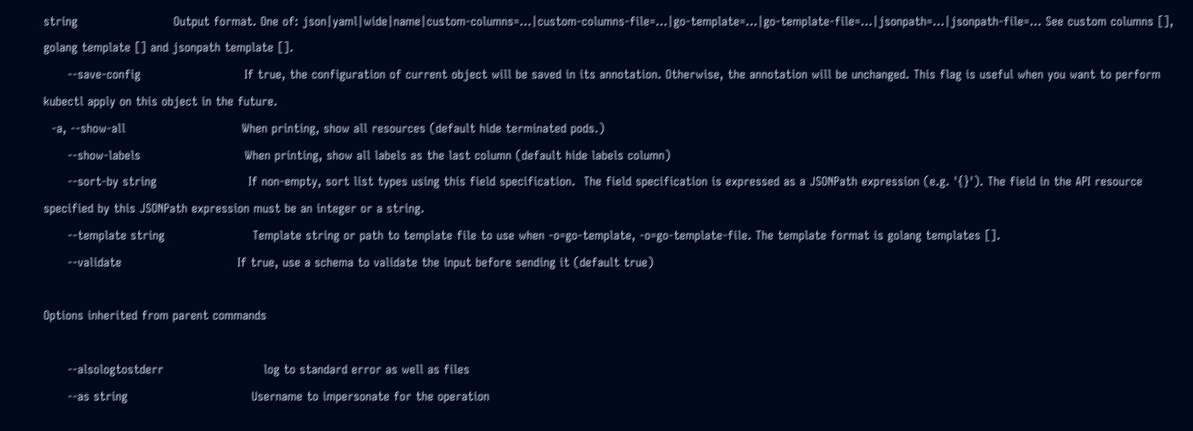string                        Output format. One of: json|yaml|wide|name|custom-columns=...|custom-columns-file=...|go-template=...|go-template-file=...|jsonpath=...|jsonpath-file=... See custom columns [], golang template [] and jsonpath template [].
      --save-config                          If true, the configuration of current object will be saved in its annotation. Otherwise, the annotation will be unchanged. This flag is useful when you want to perform kubectl apply on this object in the future.
  -a, --show-all                             When printing, show all resources (default hide terminated pods.)
      --show-labels                          When printing, show all labels as the last column (default hide labels column)
      --sort-by string                       If non-empty, sort list types using this field specification.  The field specification is expressed as a JSONPath expression (e.g. '{}'). The field in the API resource specified by this JSONPath expression must be an integer or a string.
      --template string                      Template string or path to template file to use when -o=go-template, -o=go-template-file. The template format is golang templates [].
      --validate                             If true, use a schema to validate the input before sending it (default true)

Options inherited from parent commands

      --alsologtostderr                         log to standard error as well as files
      --as string                               Username to impersonate for the operation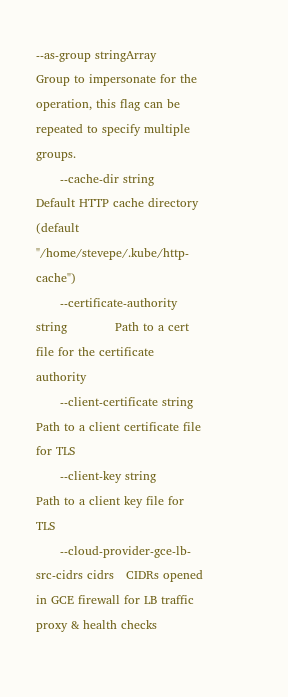--as-group stringArray                    Group to impersonate for the operation, this flag can be repeated to specify multiple groups.
      --cache-dir string                        Default HTTP cache directory (default "/home/stevepe/.kube/http-cache")
      --certificate-authority string            Path to a cert file for the certificate authority
      --client-certificate string               Path to a client certificate file for TLS
      --client-key string                       Path to a client key file for TLS
      --cloud-provider-gce-lb-src-cidrs cidrs   CIDRs opened in GCE firewall for LB traffic proxy & health checks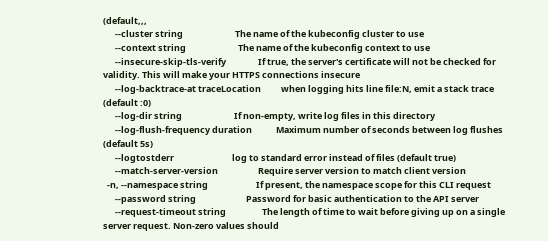(default,,,
      --cluster string                          The name of the kubeconfig cluster to use
      --context string                          The name of the kubeconfig context to use
      --insecure-skip-tls-verify                If true, the server's certificate will not be checked for validity. This will make your HTTPS connections insecure
      --log-backtrace-at traceLocation          when logging hits line file:N, emit a stack trace (default :0)
      --log-dir string                          If non-empty, write log files in this directory
      --log-flush-frequency duration            Maximum number of seconds between log flushes (default 5s)
      --logtostderr                             log to standard error instead of files (default true)
      --match-server-version                    Require server version to match client version
  -n, --namespace string                        If present, the namespace scope for this CLI request
      --password string                         Password for basic authentication to the API server
      --request-timeout string                  The length of time to wait before giving up on a single server request. Non-zero values should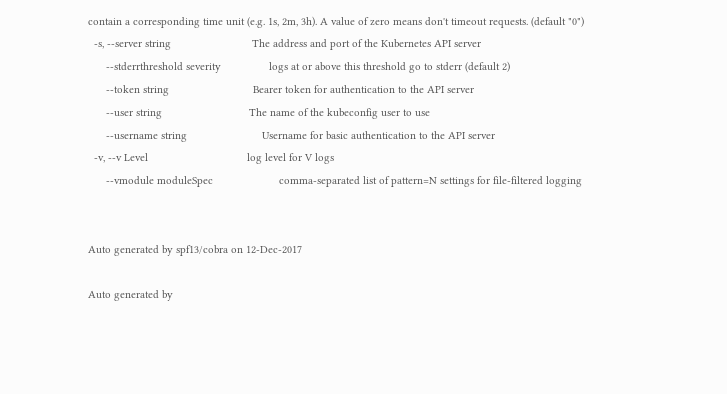contain a corresponding time unit (e.g. 1s, 2m, 3h). A value of zero means don't timeout requests. (default "0")
  -s, --server string                           The address and port of the Kubernetes API server
      --stderrthreshold severity                logs at or above this threshold go to stderr (default 2)
      --token string                            Bearer token for authentication to the API server
      --user string                             The name of the kubeconfig user to use
      --username string                         Username for basic authentication to the API server
  -v, --v Level                                 log level for V logs
      --vmodule moduleSpec                      comma-separated list of pattern=N settings for file-filtered logging


Auto generated by spf13/cobra on 12-Dec-2017

Auto generated by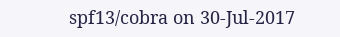spf13/cobra on 30-Jul-2017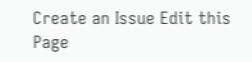Create an Issue Edit this Page